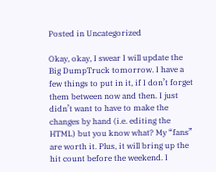Posted in Uncategorized

Okay, okay, I swear I will update the Big DumpTruck tomorrow. I have a few things to put in it, if I don’t forget them between now and then. I just didn’t want to have to make the changes by hand (i.e. editing the HTML) but you know what? My “fans” are worth it. Plus, it will bring up the hit count before the weekend. I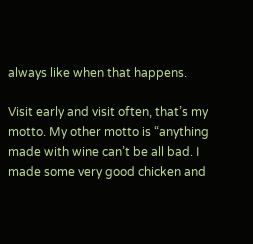always like when that happens.

Visit early and visit often, that’s my motto. My other motto is “anything made with wine can’t be all bad. I made some very good chicken and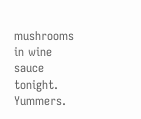mushrooms in wine sauce tonight. Yummers.